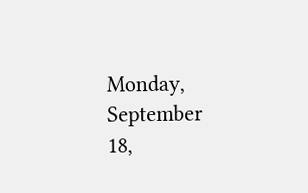Monday, September 18,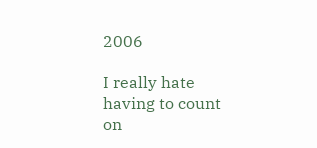2006

I really hate having to count on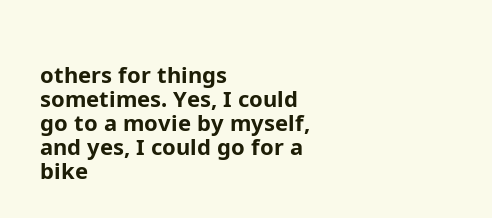others for things sometimes. Yes, I could go to a movie by myself, and yes, I could go for a bike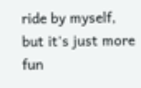ride by myself, but it's just more fun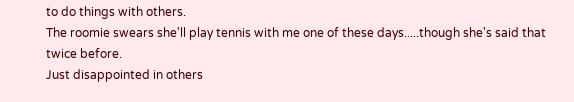to do things with others.
The roomie swears she'll play tennis with me one of these days.....though she's said that twice before.
Just disappointed in others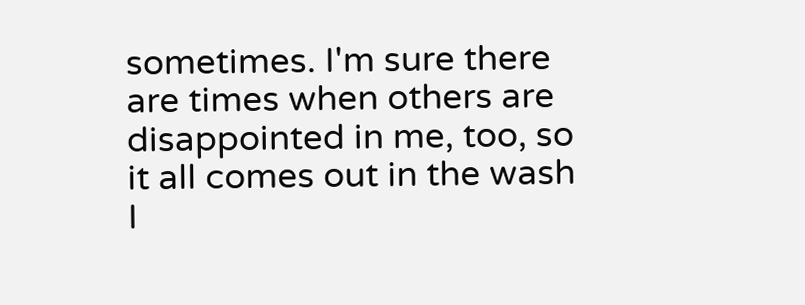sometimes. I'm sure there are times when others are disappointed in me, too, so it all comes out in the wash I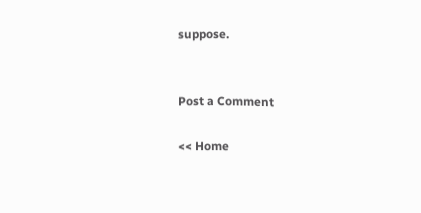suppose.


Post a Comment

<< Home